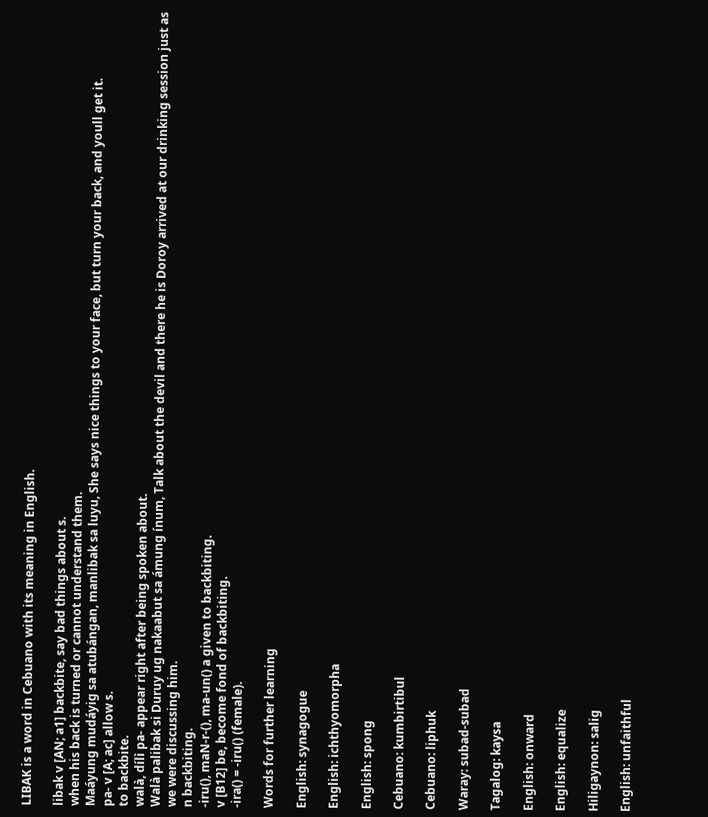LIBAK is a word in Cebuano with its meaning in English.

libak v [AN; a1] backbite, say bad things about s.
when his back is turned or cannot understand them.
Maáyung mudáyig sa atubángan, manlibak sa luyu, She says nice things to your face, but turn your back, and youll get it.
pa- v [A; ac] allow s.
to backbite.
walà, dílì pa- appear right after being spoken about.
Walà palibak si Duruy ug nakaabut sa ámung ínum, Talk about the devil and there he is Doroy arrived at our drinking session just as we were discussing him.
n backbiting.
-iru(), maN-r-(), ma-un() a given to backbiting.
v [B12] be, become fond of backbiting.
-ira() = -iru() (female).

Words for further learning

English: synagogue

English: ichthyomorpha

English: spong

Cebuano: kumbirtibul

Cebuano: liphuk

Waray: subad-subad

Tagalog: kaysa

English: onward

English: equalize

Hiligaynon: salig

English: unfaithful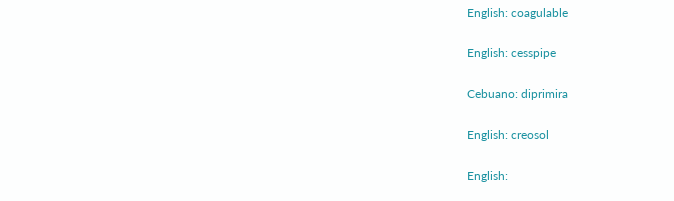English: coagulable

English: cesspipe

Cebuano: diprimira

English: creosol

English: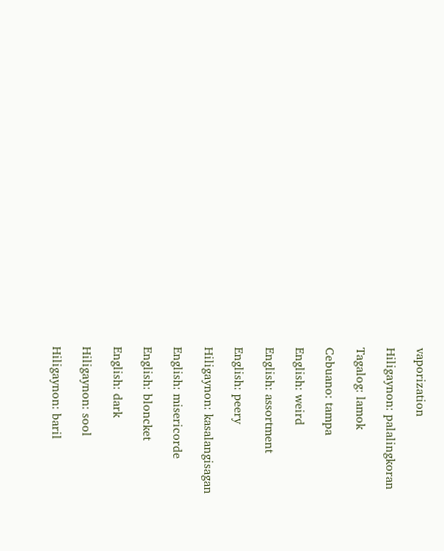vaporization

Hiligaynon: palalingkoran

Tagalog: lamok

Cebuano: tampa

English: weird

English: assortment

English: peery

Hiligaynon: kasalangisagan

English: misericorde

English: bloncket

English: dark

Hiligaynon: sool

Hiligaynon: baril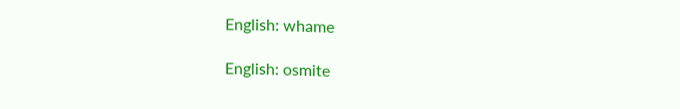English: whame

English: osmite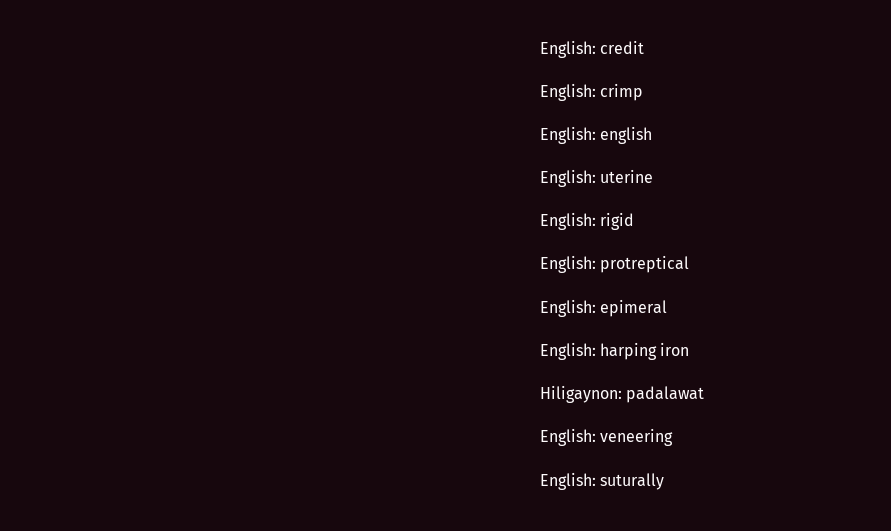English: credit

English: crimp

English: english

English: uterine

English: rigid

English: protreptical

English: epimeral

English: harping iron

Hiligaynon: padalawat

English: veneering

English: suturally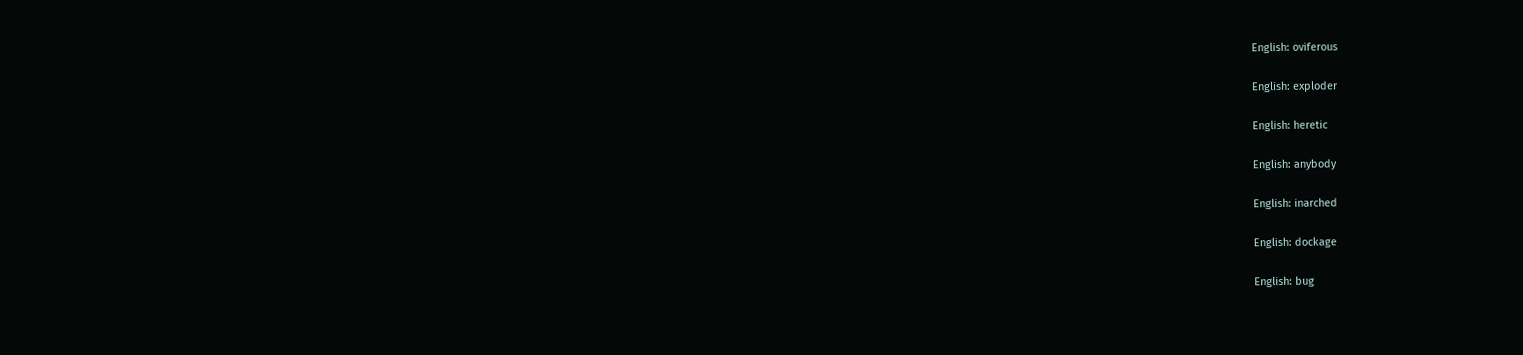English: oviferous

English: exploder

English: heretic

English: anybody

English: inarched

English: dockage

English: bug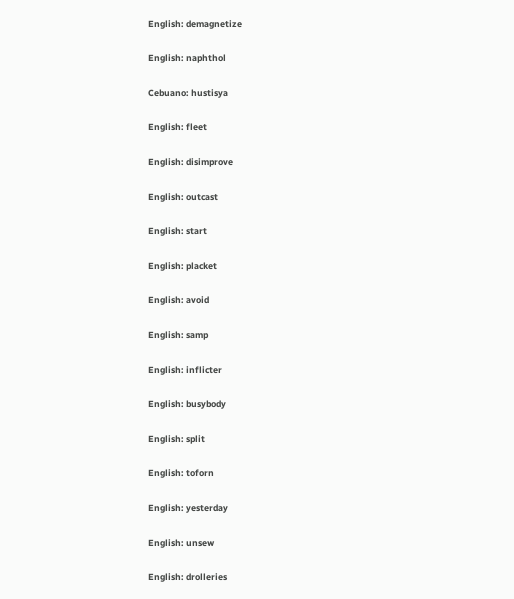English: demagnetize

English: naphthol

Cebuano: hustisya

English: fleet

English: disimprove

English: outcast

English: start

English: placket

English: avoid

English: samp

English: inflicter

English: busybody

English: split

English: toforn

English: yesterday

English: unsew

English: drolleries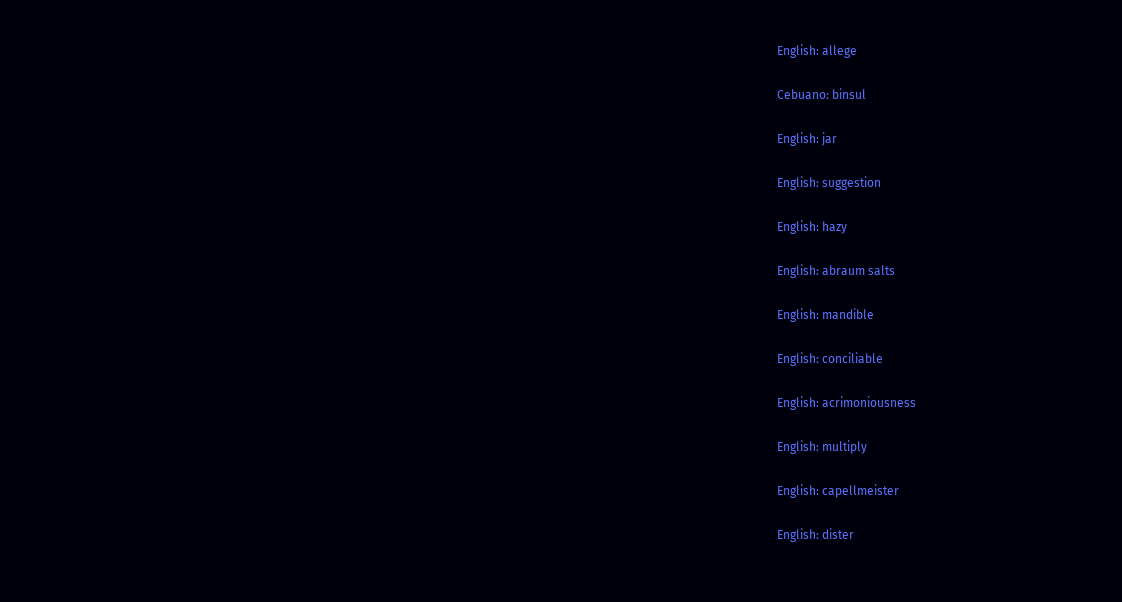English: allege

Cebuano: binsul

English: jar

English: suggestion

English: hazy

English: abraum salts

English: mandible

English: conciliable

English: acrimoniousness

English: multiply

English: capellmeister

English: dister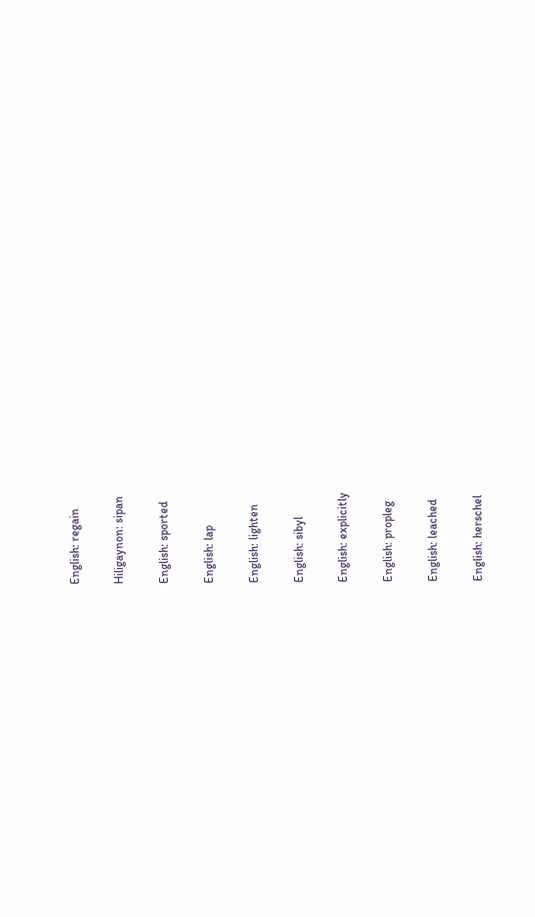English: regain

Hiligaynon: sipan

English: sported

English: lap

English: lighten

English: sibyl

English: explicitly

English: propleg

English: leached

English: herschel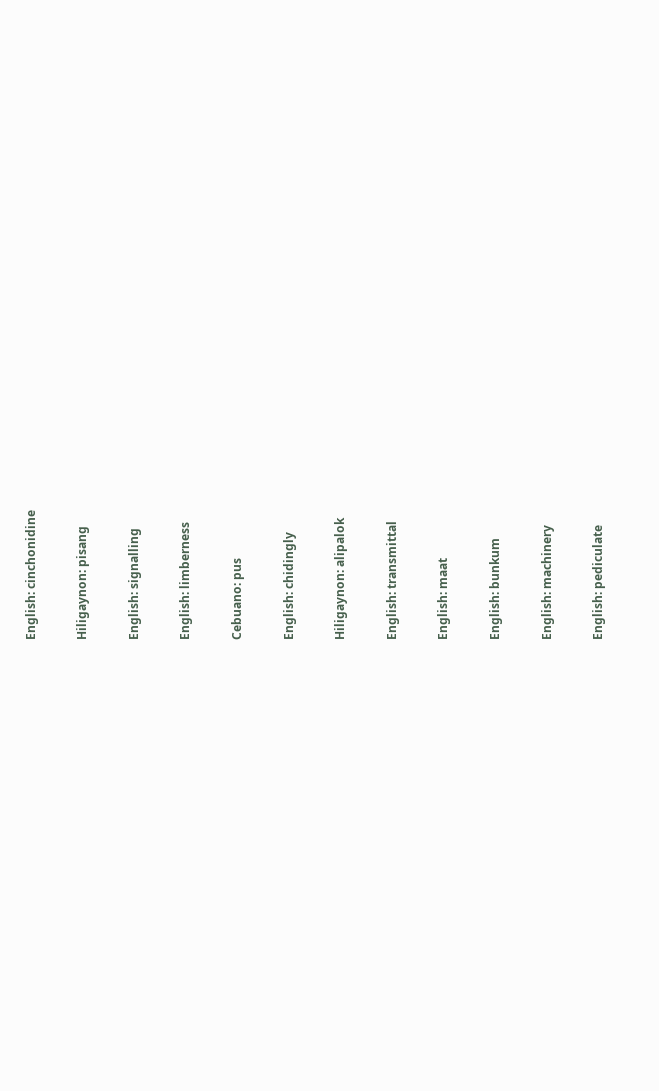English: cinchonidine

Hiligaynon: pisang

English: signalling

English: limberness

Cebuano: pus

English: chidingly

Hiligaynon: alipalok

English: transmittal

English: maat

English: bunkum

English: machinery

English: pediculate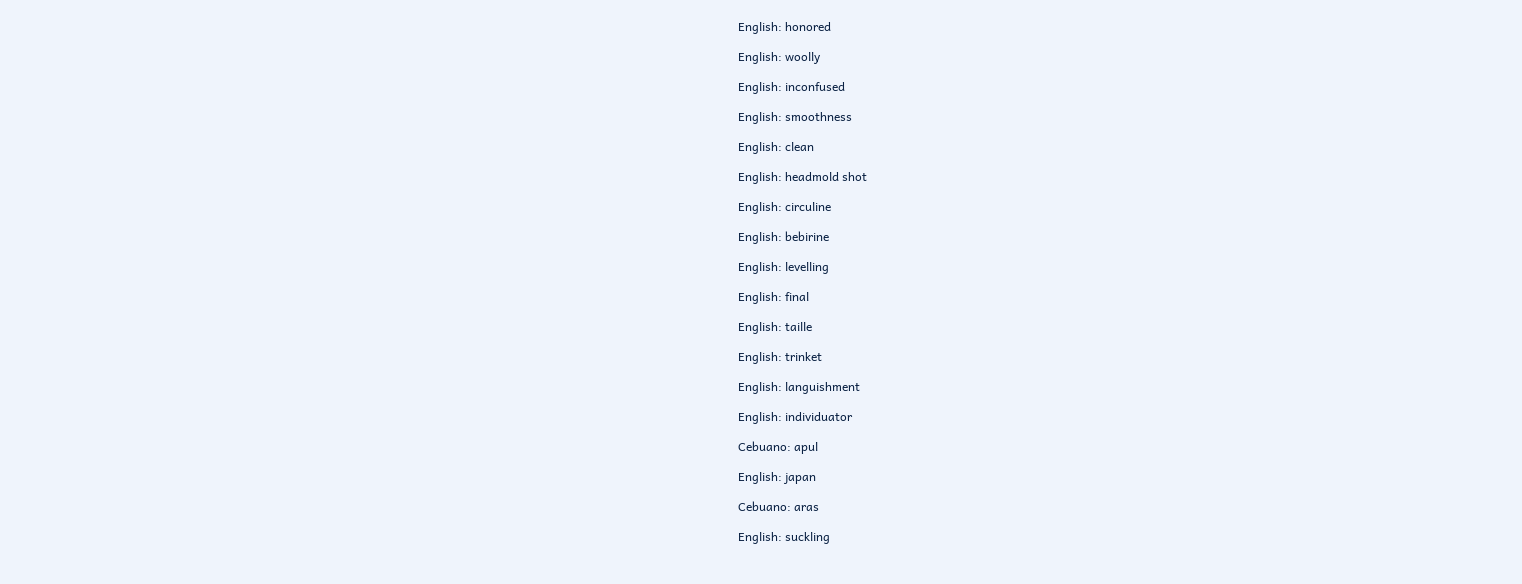English: honored

English: woolly

English: inconfused

English: smoothness

English: clean

English: headmold shot

English: circuline

English: bebirine

English: levelling

English: final

English: taille

English: trinket

English: languishment

English: individuator

Cebuano: apul

English: japan

Cebuano: aras

English: suckling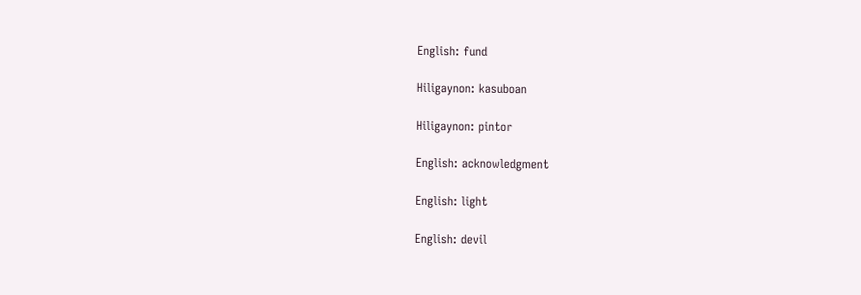English: fund

Hiligaynon: kasuboan

Hiligaynon: pintor

English: acknowledgment

English: light

English: devil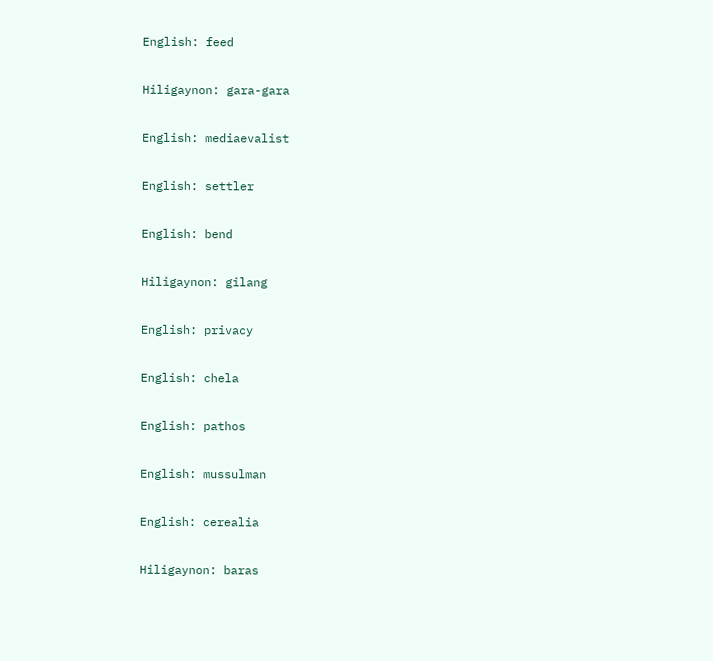English: feed

Hiligaynon: gara-gara

English: mediaevalist

English: settler

English: bend

Hiligaynon: gilang

English: privacy

English: chela

English: pathos

English: mussulman

English: cerealia

Hiligaynon: baras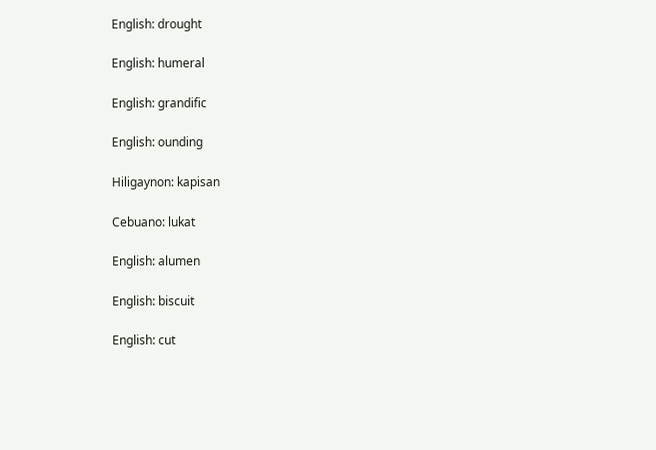English: drought

English: humeral

English: grandific

English: ounding

Hiligaynon: kapisan

Cebuano: lukat

English: alumen

English: biscuit

English: cut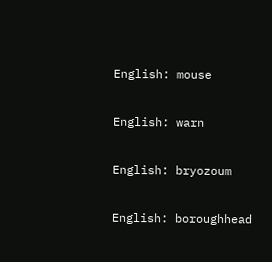English: mouse

English: warn

English: bryozoum

English: boroughhead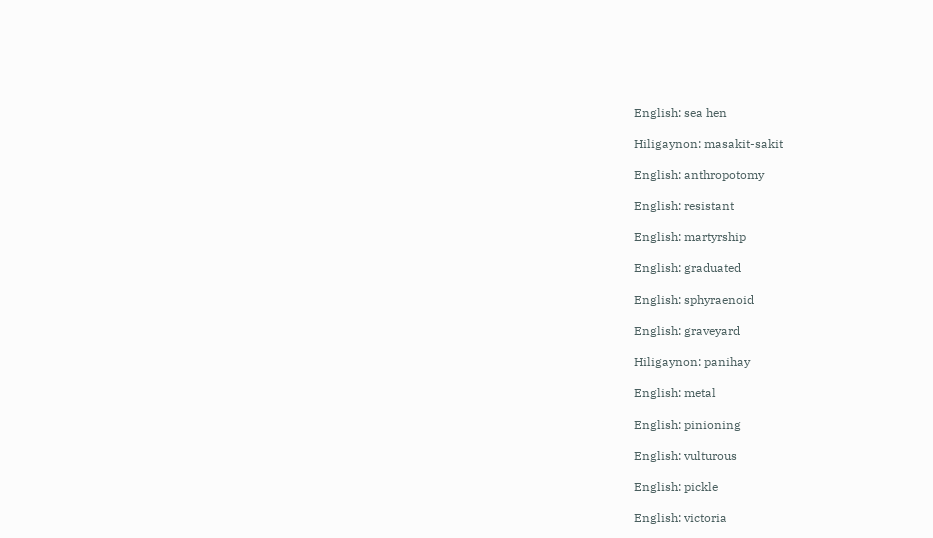English: sea hen

Hiligaynon: masakit-sakit

English: anthropotomy

English: resistant

English: martyrship

English: graduated

English: sphyraenoid

English: graveyard

Hiligaynon: panihay

English: metal

English: pinioning

English: vulturous

English: pickle

English: victoria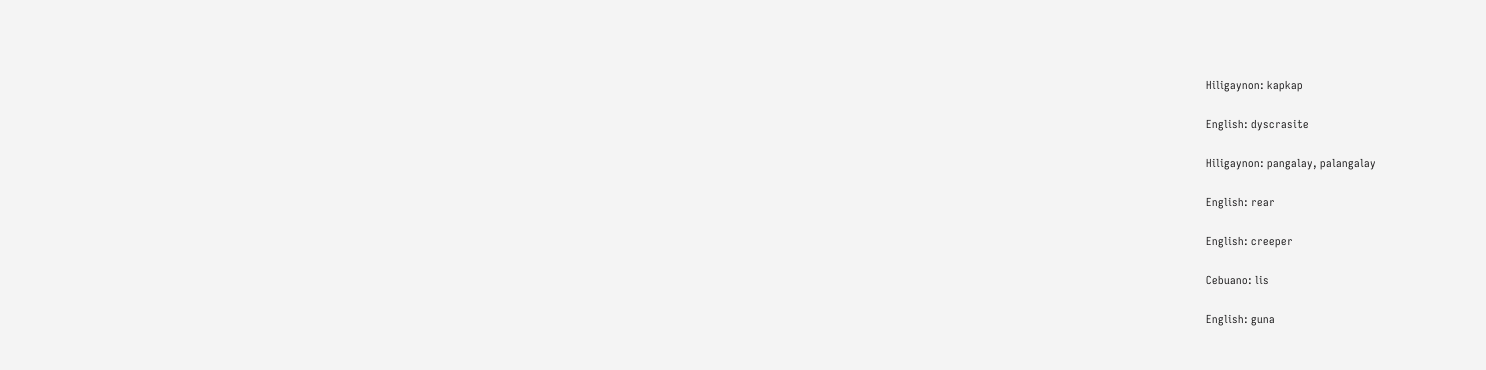Hiligaynon: kapkap

English: dyscrasite

Hiligaynon: pangalay, palangalay

English: rear

English: creeper

Cebuano: lis

English: guna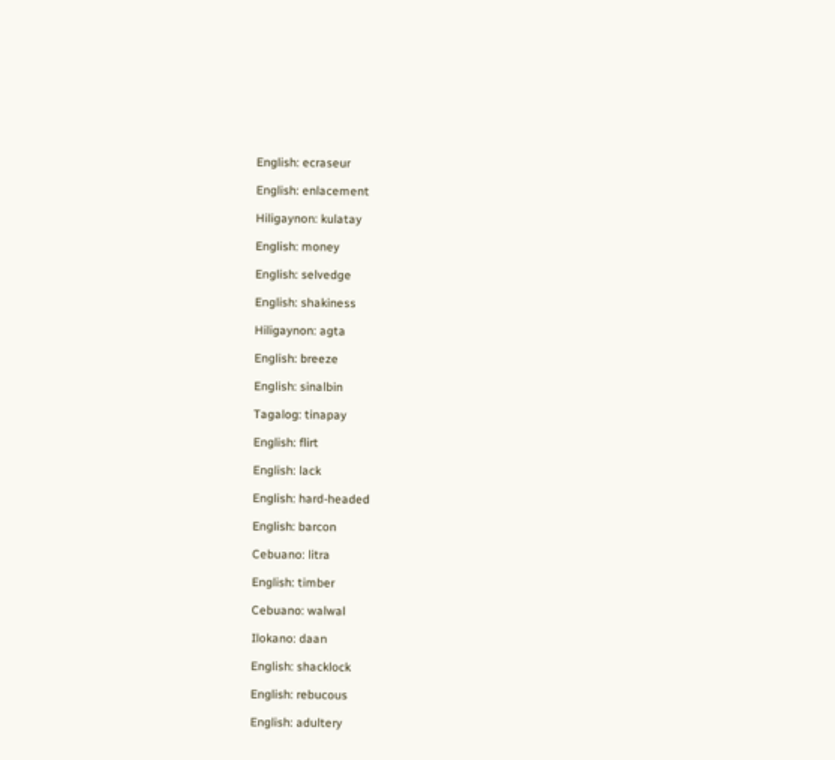English: ecraseur

English: enlacement

Hiligaynon: kulatay

English: money

English: selvedge

English: shakiness

Hiligaynon: agta

English: breeze

English: sinalbin

Tagalog: tinapay

English: flirt

English: lack

English: hard-headed

English: barcon

Cebuano: litra

English: timber

Cebuano: walwal

Ilokano: daan

English: shacklock

English: rebucous

English: adultery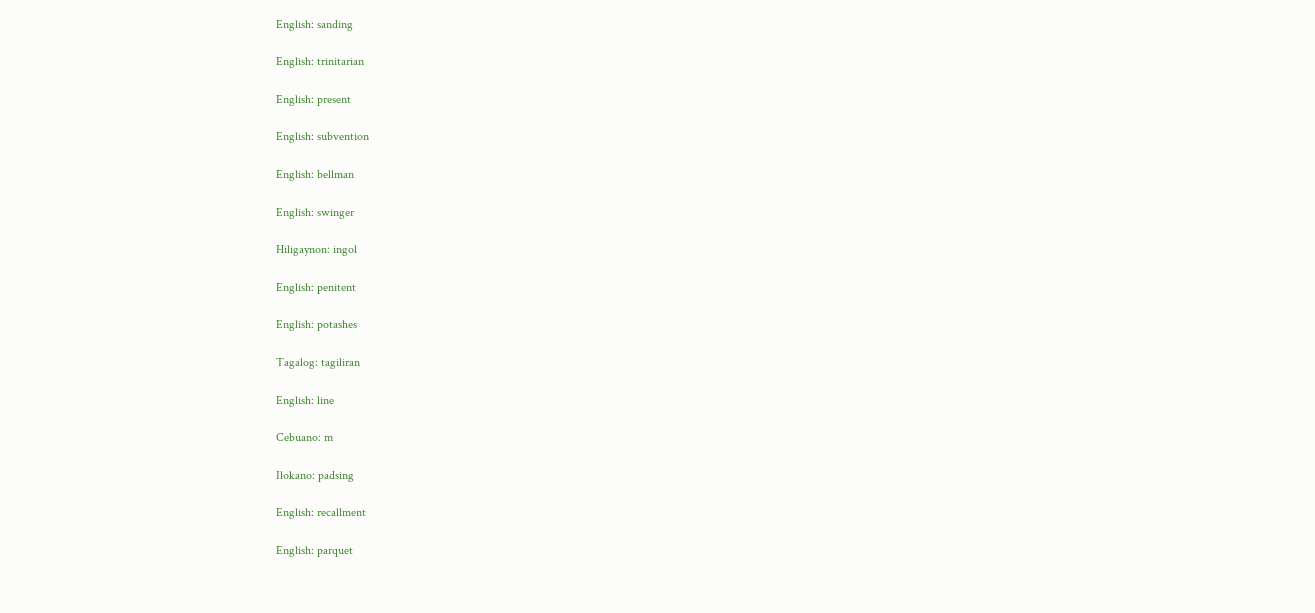English: sanding

English: trinitarian

English: present

English: subvention

English: bellman

English: swinger

Hiligaynon: ingol

English: penitent

English: potashes

Tagalog: tagiliran

English: line

Cebuano: m

Ilokano: padsing

English: recallment

English: parquet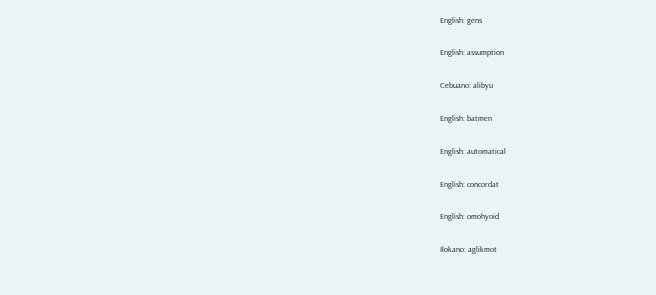English: gens

English: assumption

Cebuano: alibyu

English: batmen

English: automatical

English: concordat

English: omohyoid

Ilokano: aglikmot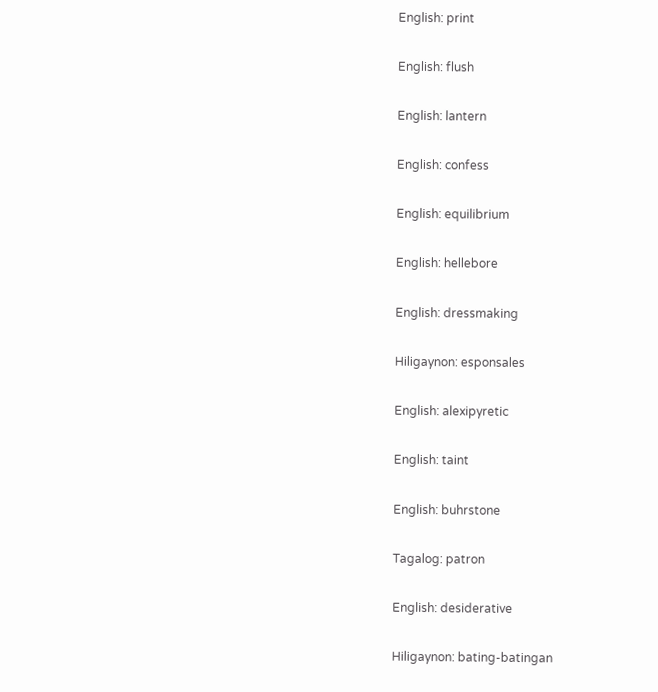English: print

English: flush

English: lantern

English: confess

English: equilibrium

English: hellebore

English: dressmaking

Hiligaynon: esponsales

English: alexipyretic

English: taint

English: buhrstone

Tagalog: patron

English: desiderative

Hiligaynon: bating-batingan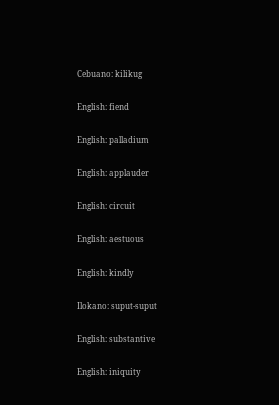Cebuano: kilikug

English: fiend

English: palladium

English: applauder

English: circuit

English: aestuous

English: kindly

Ilokano: suput-suput

English: substantive

English: iniquity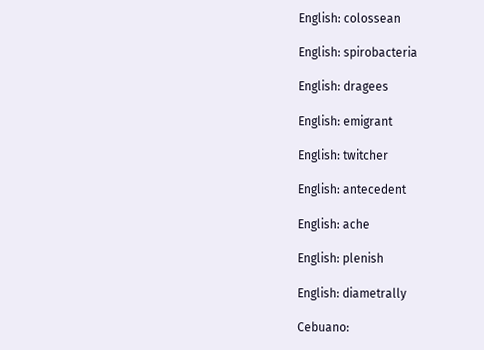English: colossean

English: spirobacteria

English: dragees

English: emigrant

English: twitcher

English: antecedent

English: ache

English: plenish

English: diametrally

Cebuano: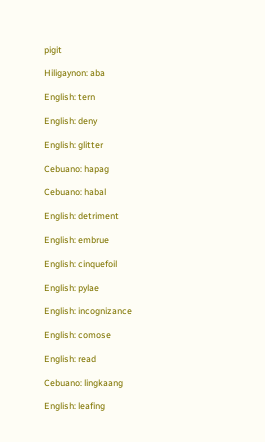pigit

Hiligaynon: aba

English: tern

English: deny

English: glitter

Cebuano: hapag

Cebuano: habal

English: detriment

English: embrue

English: cinquefoil

English: pylae

English: incognizance

English: comose

English: read

Cebuano: lingkaang

English: leafing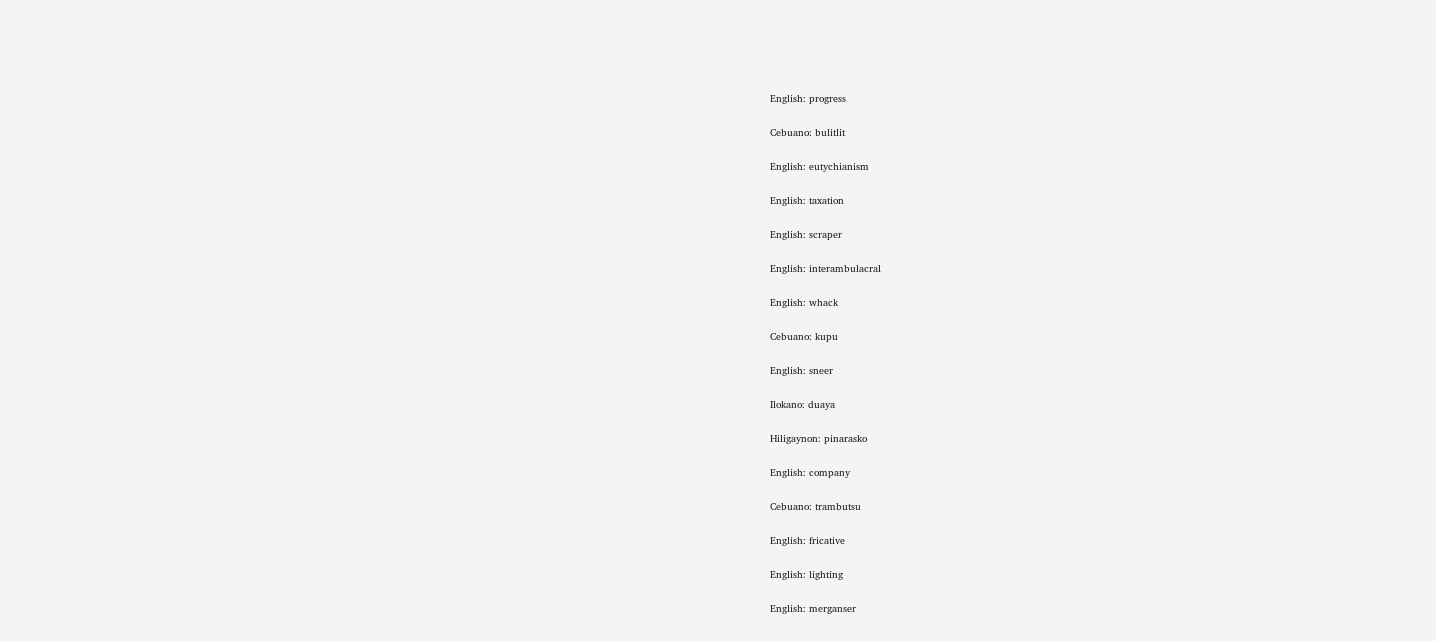English: progress

Cebuano: bulitlit

English: eutychianism

English: taxation

English: scraper

English: interambulacral

English: whack

Cebuano: kupu

English: sneer

Ilokano: duaya

Hiligaynon: pinarasko

English: company

Cebuano: trambutsu

English: fricative

English: lighting

English: merganser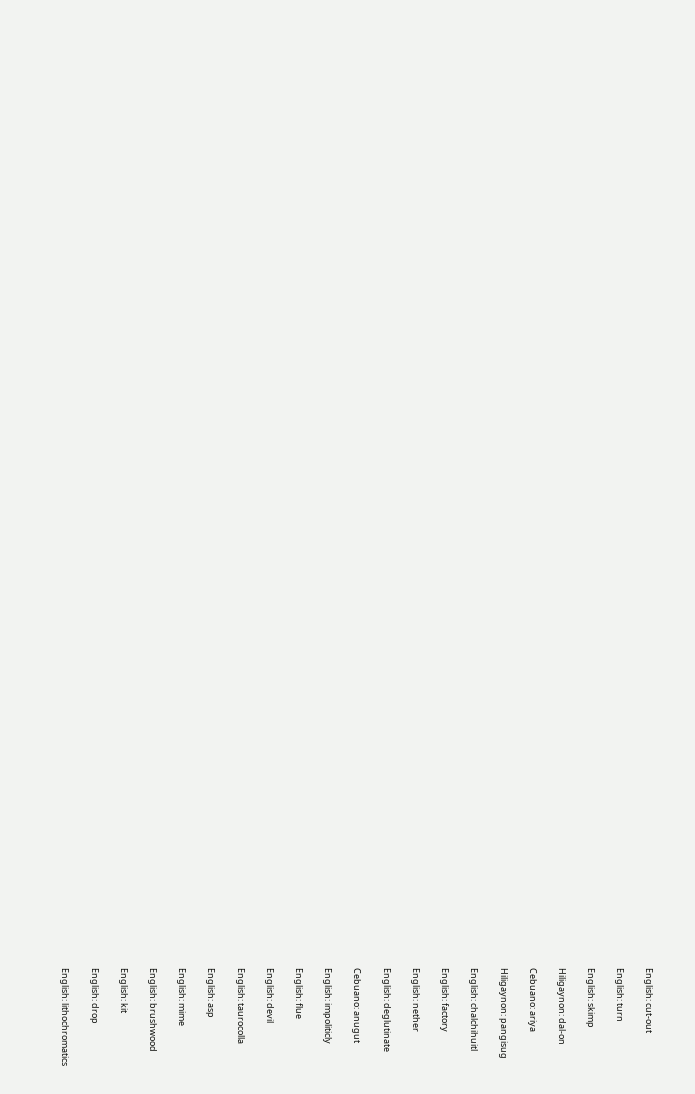English: cut-out

English: turn

English: skimp

Hiligaynon: dal-on

Cebuano: ariya

Hiligaynon: pangisug

English: chalchihuitl

English: factory

English: nether

English: deglutinate

Cebuano: anugut

English: impoliticly

English: flue

English: devil

English: taurocolla

English: asp

English: mime

English: brushwood

English: kit

English: drop

English: lithochromatics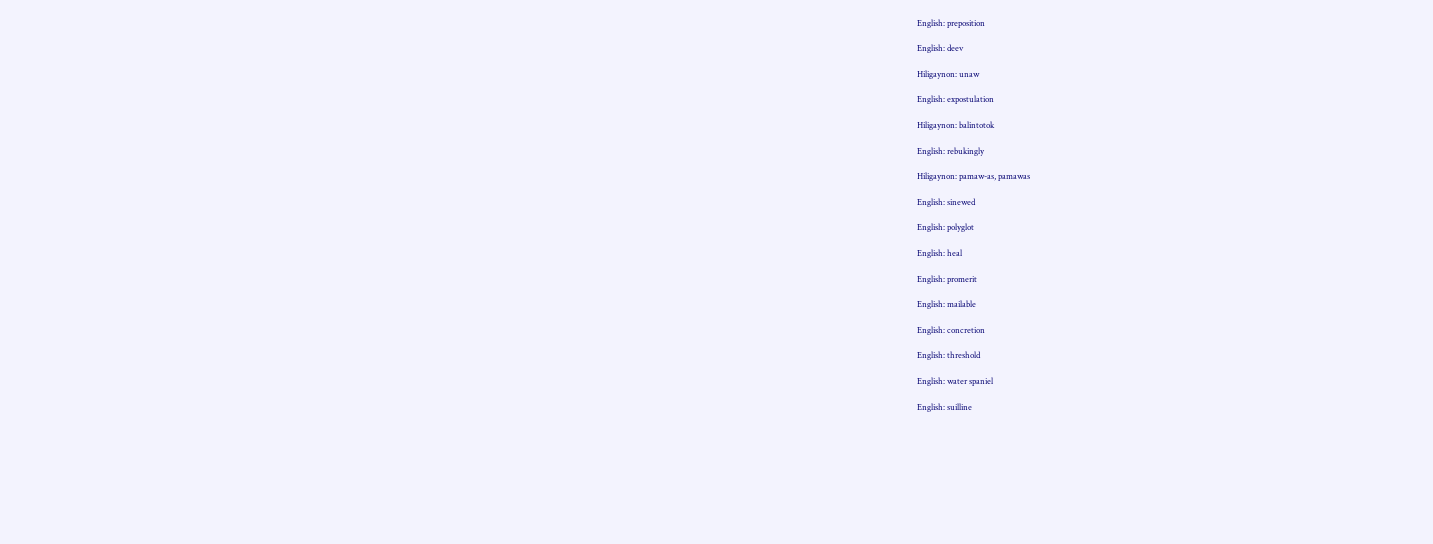English: preposition

English: deev

Hiligaynon: unaw

English: expostulation

Hiligaynon: balintotok

English: rebukingly

Hiligaynon: pamaw-as, pamawas

English: sinewed

English: polyglot

English: heal

English: promerit

English: mailable

English: concretion

English: threshold

English: water spaniel

English: suilline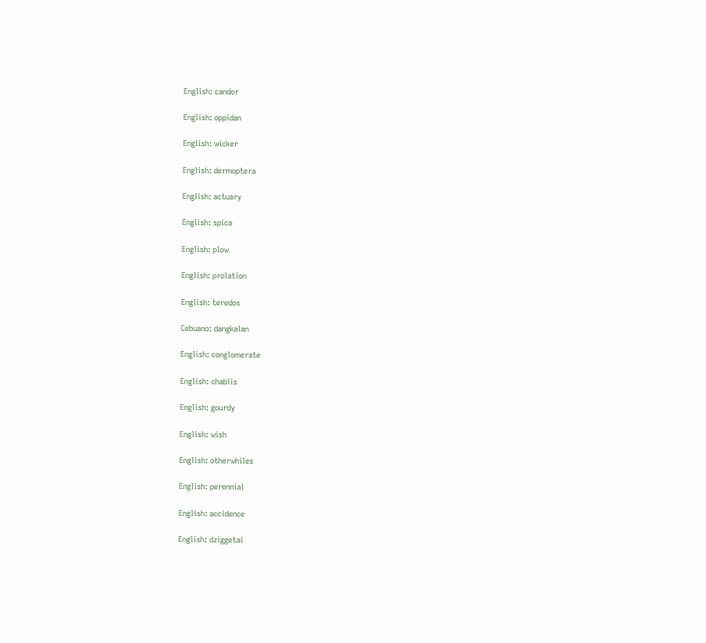English: candor

English: oppidan

English: wicker

English: dermoptera

English: actuary

English: spica

English: plow

English: prolation

English: teredos

Cebuano: dangkalan

English: conglomerate

English: chablis

English: gourdy

English: wish

English: otherwhiles

English: perennial

English: accidence

English: dziggetai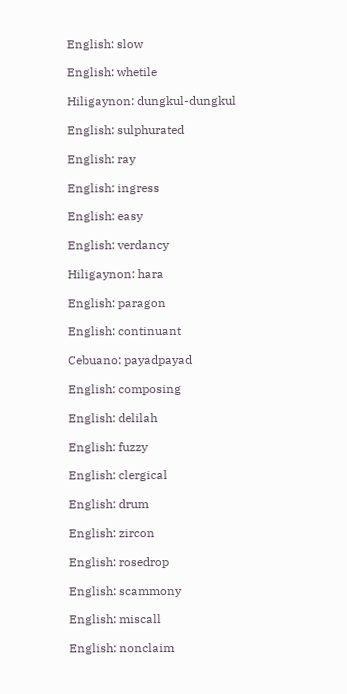English: slow

English: whetile

Hiligaynon: dungkul-dungkul

English: sulphurated

English: ray

English: ingress

English: easy

English: verdancy

Hiligaynon: hara

English: paragon

English: continuant

Cebuano: payadpayad

English: composing

English: delilah

English: fuzzy

English: clergical

English: drum

English: zircon

English: rosedrop

English: scammony

English: miscall

English: nonclaim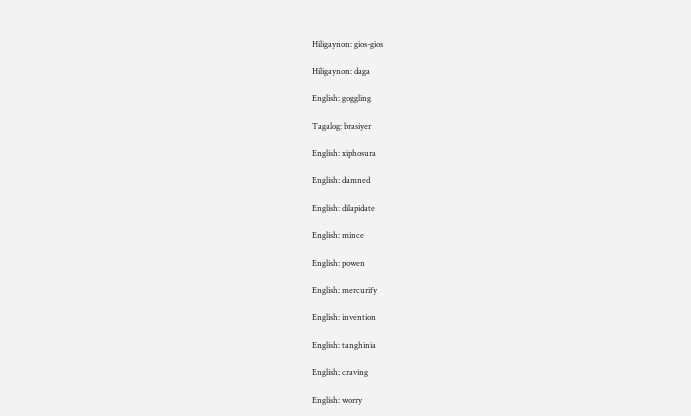Hiligaynon: gios-gios

Hiligaynon: daga

English: goggling

Tagalog: brasiyer

English: xiphosura

English: damned

English: dilapidate

English: mince

English: powen

English: mercurify

English: invention

English: tanghinia

English: craving

English: worry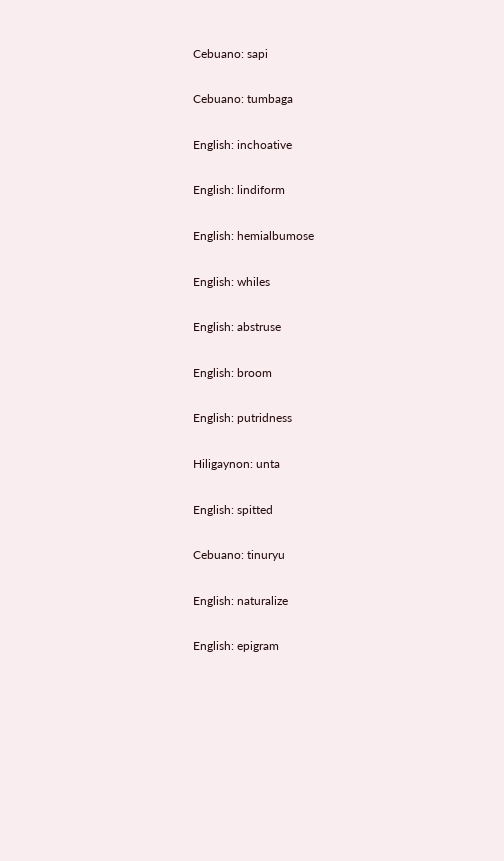Cebuano: sapi

Cebuano: tumbaga

English: inchoative

English: lindiform

English: hemialbumose

English: whiles

English: abstruse

English: broom

English: putridness

Hiligaynon: unta

English: spitted

Cebuano: tinuryu

English: naturalize

English: epigram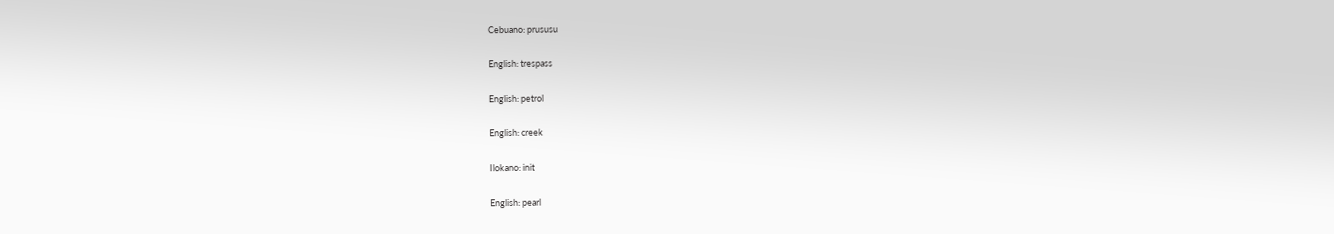Cebuano: prususu

English: trespass

English: petrol

English: creek

Ilokano: init

English: pearl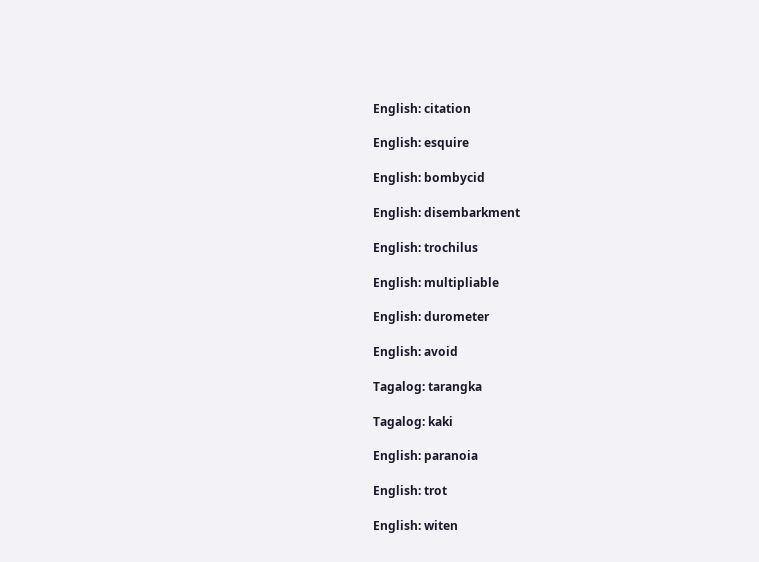English: citation

English: esquire

English: bombycid

English: disembarkment

English: trochilus

English: multipliable

English: durometer

English: avoid

Tagalog: tarangka

Tagalog: kaki

English: paranoia

English: trot

English: witen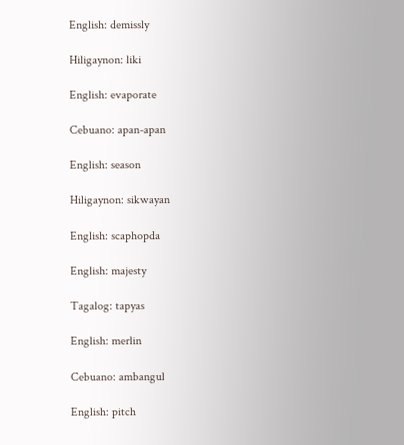English: demissly

Hiligaynon: liki

English: evaporate

Cebuano: apan-apan

English: season

Hiligaynon: sikwayan

English: scaphopda

English: majesty

Tagalog: tapyas

English: merlin

Cebuano: ambangul

English: pitch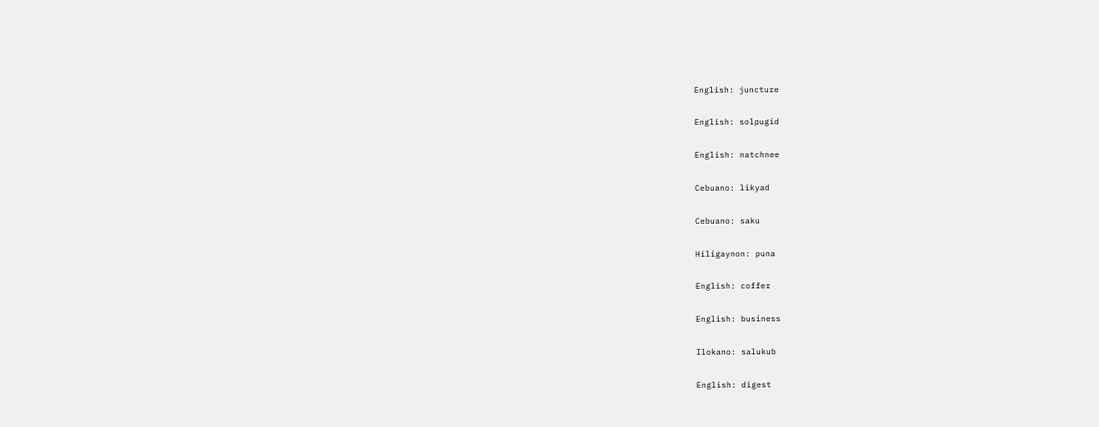English: juncture

English: solpugid

English: natchnee

Cebuano: likyad

Cebuano: saku

Hiligaynon: puna

English: coffer

English: business

Ilokano: salukub

English: digest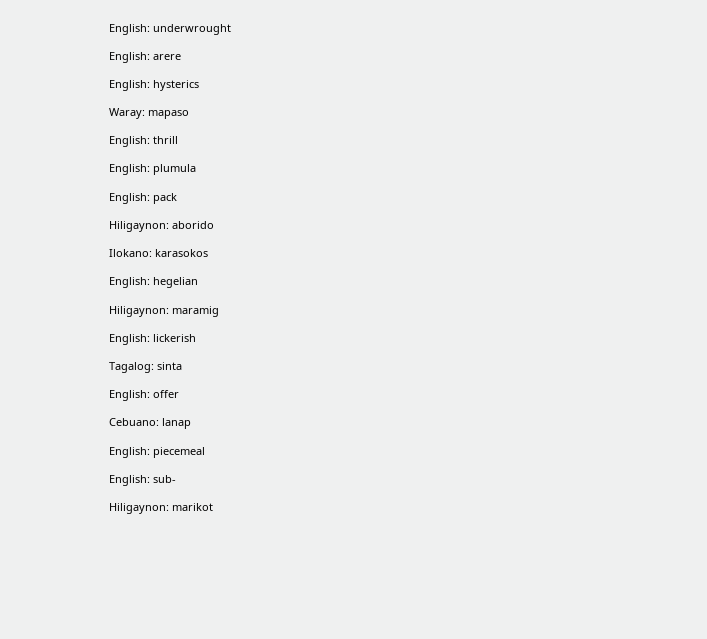English: underwrought

English: arere

English: hysterics

Waray: mapaso

English: thrill

English: plumula

English: pack

Hiligaynon: aborido

Ilokano: karasokos

English: hegelian

Hiligaynon: maramig

English: lickerish

Tagalog: sinta

English: offer

Cebuano: lanap

English: piecemeal

English: sub-

Hiligaynon: marikot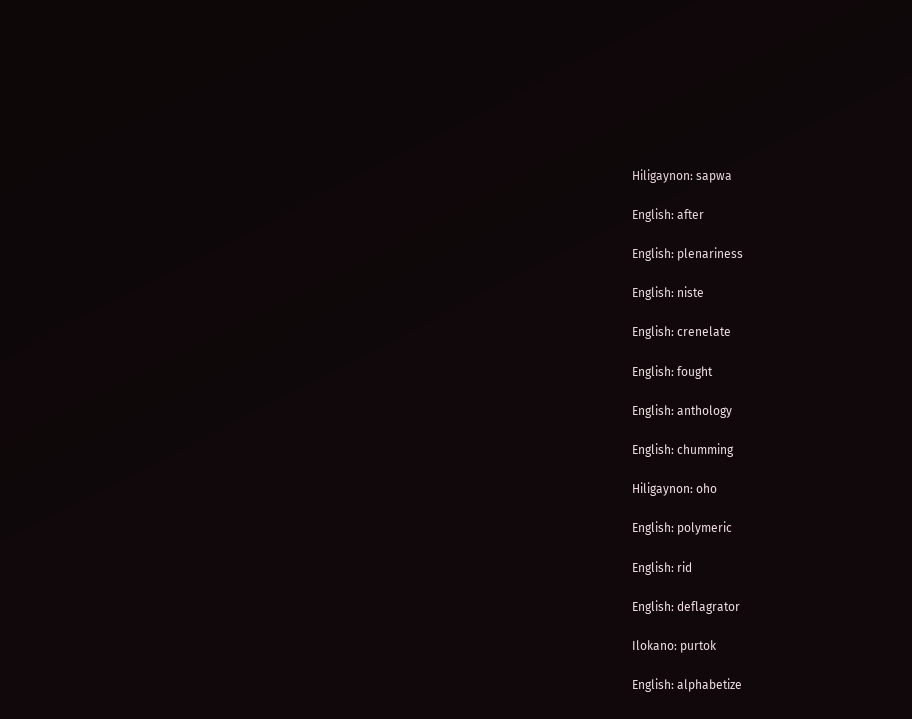Hiligaynon: sapwa

English: after

English: plenariness

English: niste

English: crenelate

English: fought

English: anthology

English: chumming

Hiligaynon: oho

English: polymeric

English: rid

English: deflagrator

Ilokano: purtok

English: alphabetize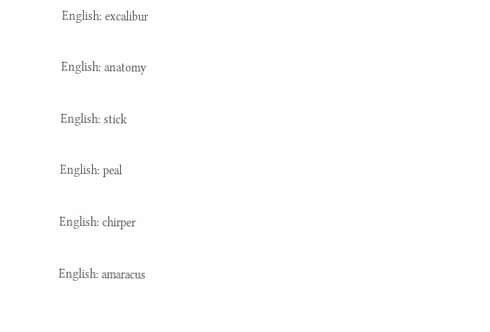English: excalibur

English: anatomy

English: stick

English: peal

English: chirper

English: amaracus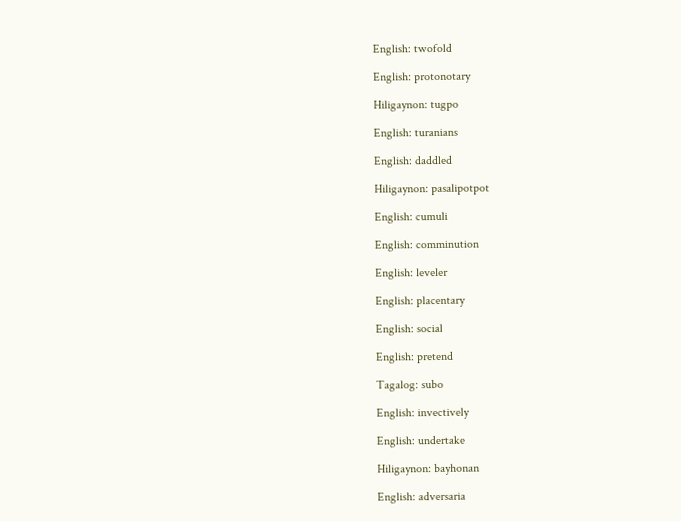English: twofold

English: protonotary

Hiligaynon: tugpo

English: turanians

English: daddled

Hiligaynon: pasalipotpot

English: cumuli

English: comminution

English: leveler

English: placentary

English: social

English: pretend

Tagalog: subo

English: invectively

English: undertake

Hiligaynon: bayhonan

English: adversaria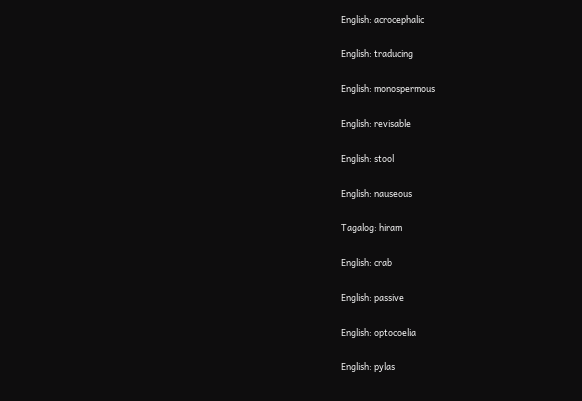English: acrocephalic

English: traducing

English: monospermous

English: revisable

English: stool

English: nauseous

Tagalog: hiram

English: crab

English: passive

English: optocoelia

English: pylas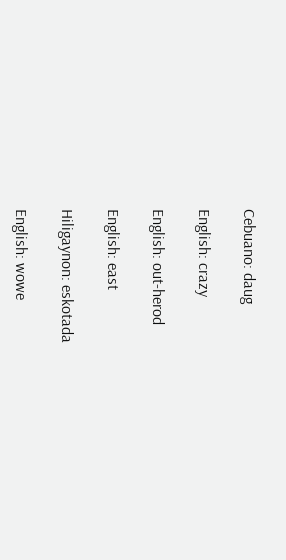Cebuano: daug

English: crazy

English: out-herod

English: east

Hiligaynon: eskotada

English: wowe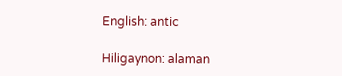English: antic

Hiligaynon: alaman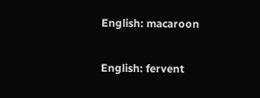English: macaroon

English: fervent